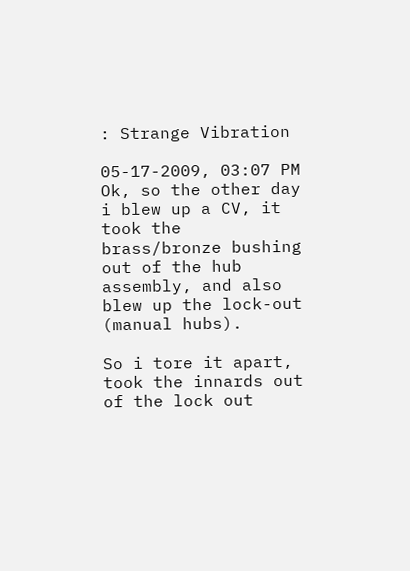: Strange Vibration

05-17-2009, 03:07 PM
Ok, so the other day i blew up a CV, it took the brass/bronze bushing out of the hub assembly, and also blew up the lock-out (manual hubs).

So i tore it apart, took the innards out of the lock out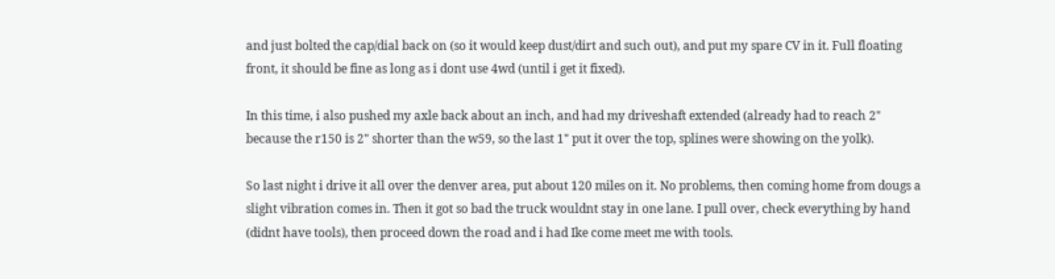and just bolted the cap/dial back on (so it would keep dust/dirt and such out), and put my spare CV in it. Full floating front, it should be fine as long as i dont use 4wd (until i get it fixed).

In this time, i also pushed my axle back about an inch, and had my driveshaft extended (already had to reach 2" because the r150 is 2" shorter than the w59, so the last 1" put it over the top, splines were showing on the yolk).

So last night i drive it all over the denver area, put about 120 miles on it. No problems, then coming home from dougs a slight vibration comes in. Then it got so bad the truck wouldnt stay in one lane. I pull over, check everything by hand (didnt have tools), then proceed down the road and i had Ike come meet me with tools.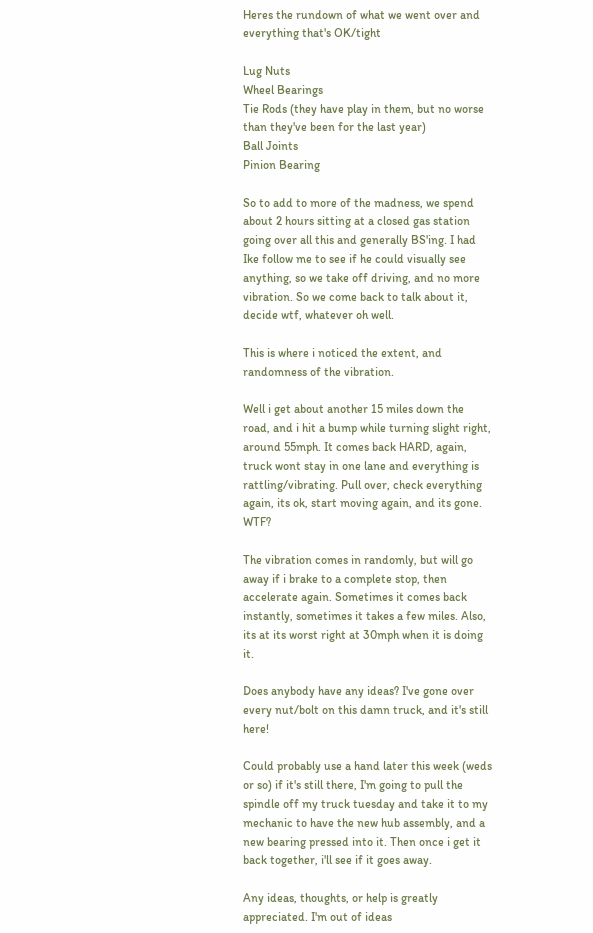Heres the rundown of what we went over and everything that's OK/tight

Lug Nuts
Wheel Bearings
Tie Rods (they have play in them, but no worse than they've been for the last year)
Ball Joints
Pinion Bearing

So to add to more of the madness, we spend about 2 hours sitting at a closed gas station going over all this and generally BS'ing. I had Ike follow me to see if he could visually see anything, so we take off driving, and no more vibration. So we come back to talk about it, decide wtf, whatever oh well.

This is where i noticed the extent, and randomness of the vibration.

Well i get about another 15 miles down the road, and i hit a bump while turning slight right, around 55mph. It comes back HARD, again, truck wont stay in one lane and everything is rattling/vibrating. Pull over, check everything again, its ok, start moving again, and its gone. WTF?

The vibration comes in randomly, but will go away if i brake to a complete stop, then accelerate again. Sometimes it comes back instantly, sometimes it takes a few miles. Also, its at its worst right at 30mph when it is doing it.

Does anybody have any ideas? I've gone over every nut/bolt on this damn truck, and it's still here!

Could probably use a hand later this week (weds or so) if it's still there, I'm going to pull the spindle off my truck tuesday and take it to my mechanic to have the new hub assembly, and a new bearing pressed into it. Then once i get it back together, i'll see if it goes away.

Any ideas, thoughts, or help is greatly appreciated. I'm out of ideas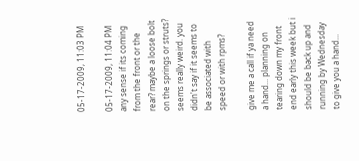05-17-2009, 11:03 PM

05-17-2009, 11:04 PM
any sense if its coming from the front or the rear? maybe a loose bolt on the springs or struts? seems really weird. you didn't say if it seems to be associated with speed or with rpms?

give me a call if ya need a hand... planning on tearing down my front end early this week but i should be back up and running by Wednesday to give you a hand...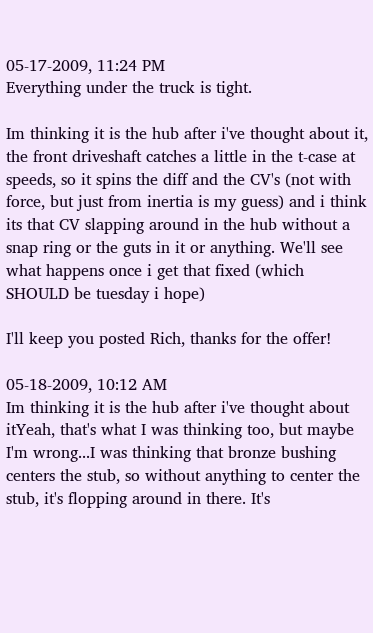05-17-2009, 11:24 PM
Everything under the truck is tight.

Im thinking it is the hub after i've thought about it, the front driveshaft catches a little in the t-case at speeds, so it spins the diff and the CV's (not with force, but just from inertia is my guess) and i think its that CV slapping around in the hub without a snap ring or the guts in it or anything. We'll see what happens once i get that fixed (which SHOULD be tuesday i hope)

I'll keep you posted Rich, thanks for the offer!

05-18-2009, 10:12 AM
Im thinking it is the hub after i've thought about itYeah, that's what I was thinking too, but maybe I'm wrong...I was thinking that bronze bushing centers the stub, so without anything to center the stub, it's flopping around in there. It's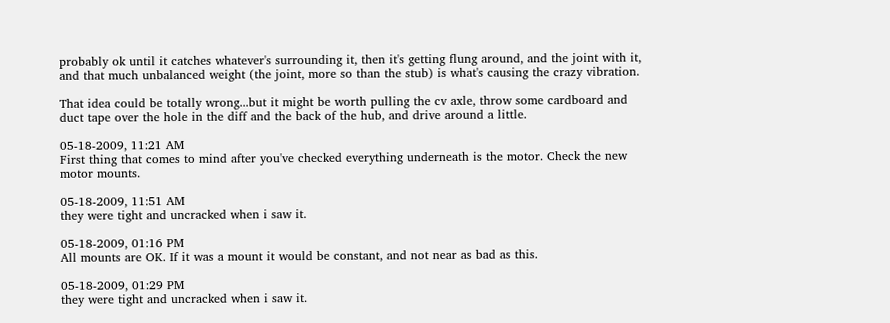probably ok until it catches whatever's surrounding it, then it's getting flung around, and the joint with it, and that much unbalanced weight (the joint, more so than the stub) is what's causing the crazy vibration.

That idea could be totally wrong...but it might be worth pulling the cv axle, throw some cardboard and duct tape over the hole in the diff and the back of the hub, and drive around a little.

05-18-2009, 11:21 AM
First thing that comes to mind after you've checked everything underneath is the motor. Check the new motor mounts.

05-18-2009, 11:51 AM
they were tight and uncracked when i saw it.

05-18-2009, 01:16 PM
All mounts are OK. If it was a mount it would be constant, and not near as bad as this.

05-18-2009, 01:29 PM
they were tight and uncracked when i saw it.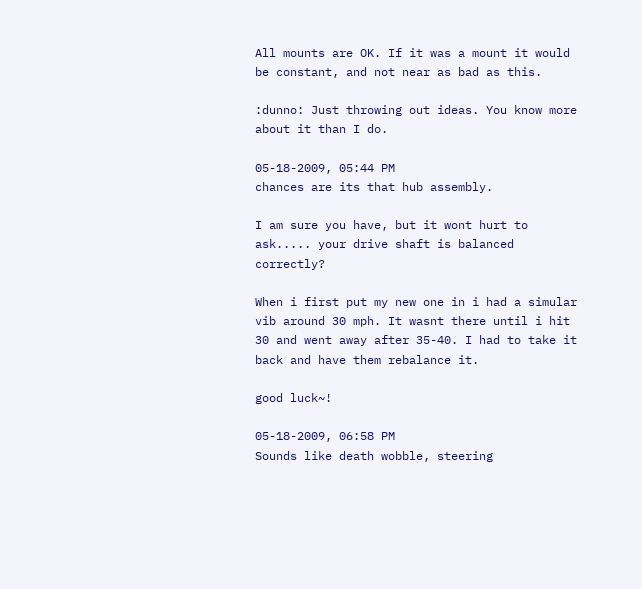All mounts are OK. If it was a mount it would be constant, and not near as bad as this.

:dunno: Just throwing out ideas. You know more about it than I do.

05-18-2009, 05:44 PM
chances are its that hub assembly.

I am sure you have, but it wont hurt to ask..... your drive shaft is balanced correctly?

When i first put my new one in i had a simular vib around 30 mph. It wasnt there until i hit 30 and went away after 35-40. I had to take it back and have them rebalance it.

good luck~!

05-18-2009, 06:58 PM
Sounds like death wobble, steering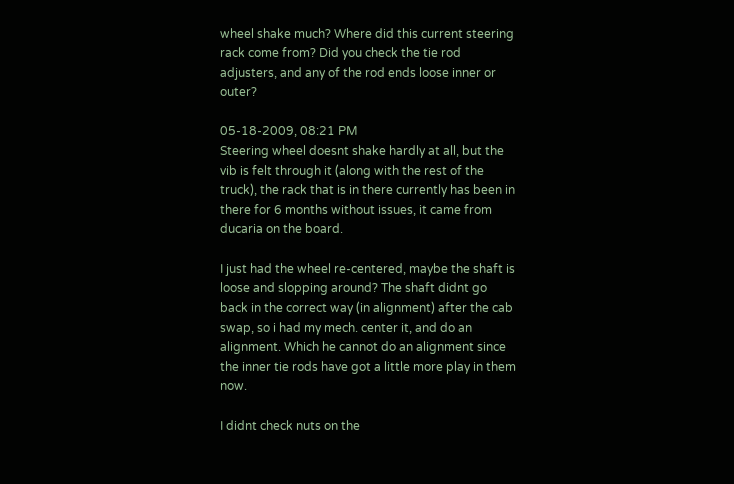wheel shake much? Where did this current steering rack come from? Did you check the tie rod adjusters, and any of the rod ends loose inner or outer?

05-18-2009, 08:21 PM
Steering wheel doesnt shake hardly at all, but the vib is felt through it (along with the rest of the truck), the rack that is in there currently has been in there for 6 months without issues, it came from ducaria on the board.

I just had the wheel re-centered, maybe the shaft is loose and slopping around? The shaft didnt go back in the correct way (in alignment) after the cab swap, so i had my mech. center it, and do an alignment. Which he cannot do an alignment since the inner tie rods have got a little more play in them now.

I didnt check nuts on the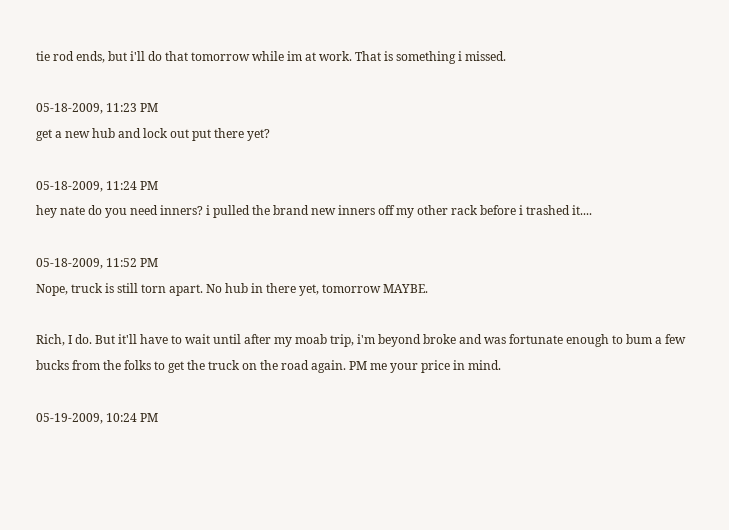tie rod ends, but i'll do that tomorrow while im at work. That is something i missed.

05-18-2009, 11:23 PM
get a new hub and lock out put there yet?

05-18-2009, 11:24 PM
hey nate do you need inners? i pulled the brand new inners off my other rack before i trashed it....

05-18-2009, 11:52 PM
Nope, truck is still torn apart. No hub in there yet, tomorrow MAYBE.

Rich, I do. But it'll have to wait until after my moab trip, i'm beyond broke and was fortunate enough to bum a few bucks from the folks to get the truck on the road again. PM me your price in mind.

05-19-2009, 10:24 PM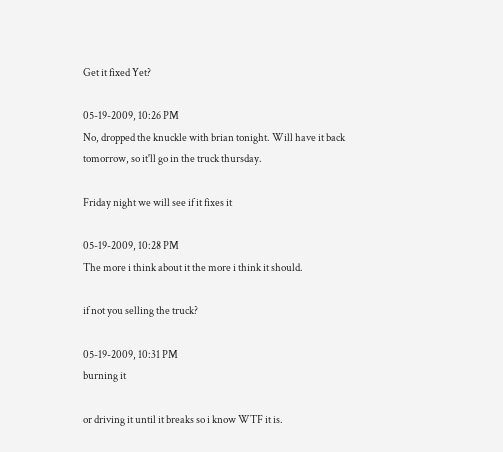Get it fixed Yet?

05-19-2009, 10:26 PM
No, dropped the knuckle with brian tonight. Will have it back tomorrow, so it'll go in the truck thursday.

Friday night we will see if it fixes it

05-19-2009, 10:28 PM
The more i think about it the more i think it should.

if not you selling the truck?

05-19-2009, 10:31 PM
burning it

or driving it until it breaks so i know WTF it is.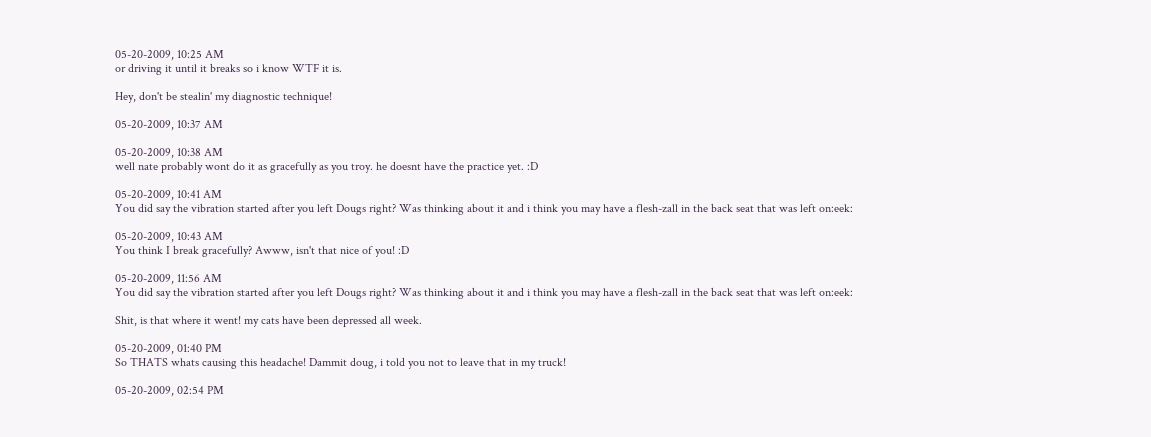05-20-2009, 10:25 AM
or driving it until it breaks so i know WTF it is.

Hey, don't be stealin' my diagnostic technique!

05-20-2009, 10:37 AM

05-20-2009, 10:38 AM
well nate probably wont do it as gracefully as you troy. he doesnt have the practice yet. :D

05-20-2009, 10:41 AM
You did say the vibration started after you left Dougs right? Was thinking about it and i think you may have a flesh-zall in the back seat that was left on:eek:

05-20-2009, 10:43 AM
You think I break gracefully? Awww, isn't that nice of you! :D

05-20-2009, 11:56 AM
You did say the vibration started after you left Dougs right? Was thinking about it and i think you may have a flesh-zall in the back seat that was left on:eek:

Shit, is that where it went! my cats have been depressed all week.

05-20-2009, 01:40 PM
So THATS whats causing this headache! Dammit doug, i told you not to leave that in my truck!

05-20-2009, 02:54 PM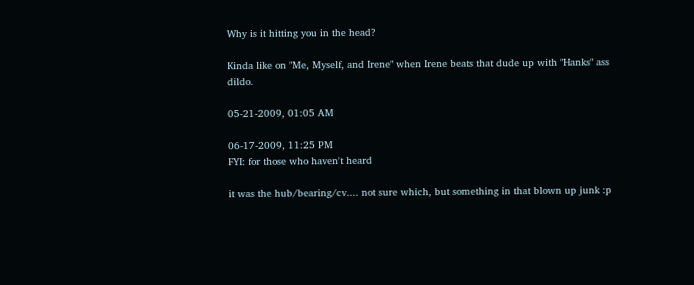Why is it hitting you in the head?

Kinda like on "Me, Myself, and Irene" when Irene beats that dude up with "Hanks" ass dildo.

05-21-2009, 01:05 AM

06-17-2009, 11:25 PM
FYI: for those who haven't heard

it was the hub/bearing/cv.... not sure which, but something in that blown up junk :p